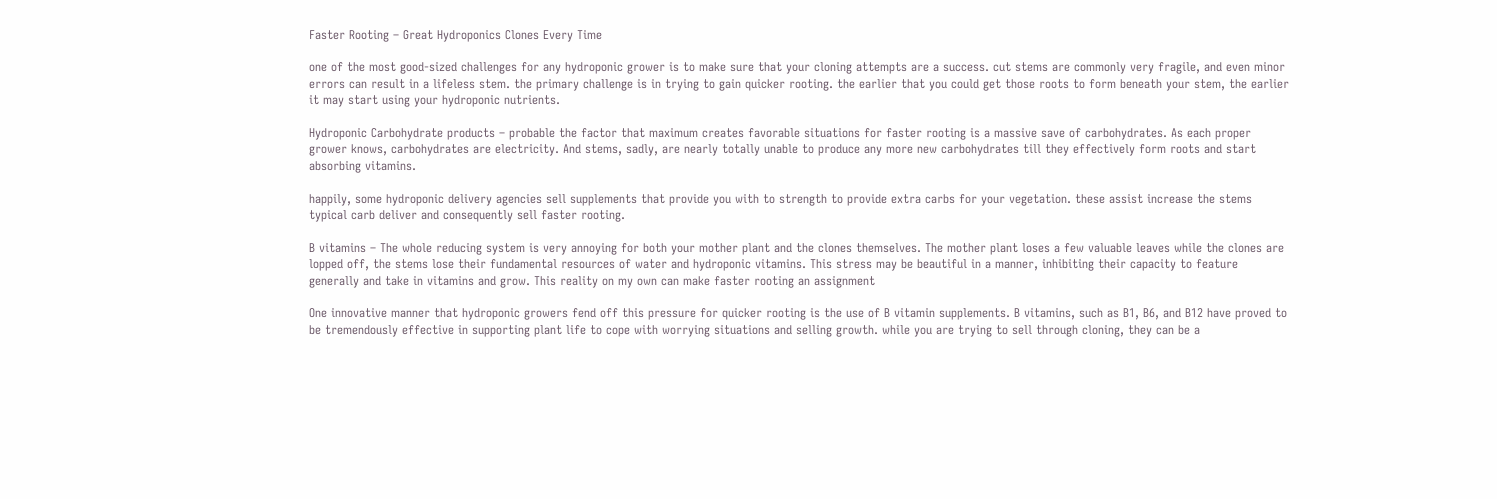Faster Rooting – Great Hydroponics Clones Every Time

one of the most good-sized challenges for any hydroponic grower is to make sure that your cloning attempts are a success. cut stems are commonly very fragile, and even minor errors can result in a lifeless stem. the primary challenge is in trying to gain quicker rooting. the earlier that you could get those roots to form beneath your stem, the earlier it may start using your hydroponic nutrients.

Hydroponic Carbohydrate products – probable the factor that maximum creates favorable situations for faster rooting is a massive save of carbohydrates. As each proper grower knows, carbohydrates are electricity. And stems, sadly, are nearly totally unable to produce any more new carbohydrates till they effectively form roots and start absorbing vitamins.

happily, some hydroponic delivery agencies sell supplements that provide you with to strength to provide extra carbs for your vegetation. these assist increase the stems typical carb deliver and consequently sell faster rooting.

B vitamins – The whole reducing system is very annoying for both your mother plant and the clones themselves. The mother plant loses a few valuable leaves while the clones are lopped off, the stems lose their fundamental resources of water and hydroponic vitamins. This stress may be beautiful in a manner, inhibiting their capacity to feature generally and take in vitamins and grow. This reality on my own can make faster rooting an assignment

One innovative manner that hydroponic growers fend off this pressure for quicker rooting is the use of B vitamin supplements. B vitamins, such as B1, B6, and B12 have proved to be tremendously effective in supporting plant life to cope with worrying situations and selling growth. while you are trying to sell through cloning, they can be a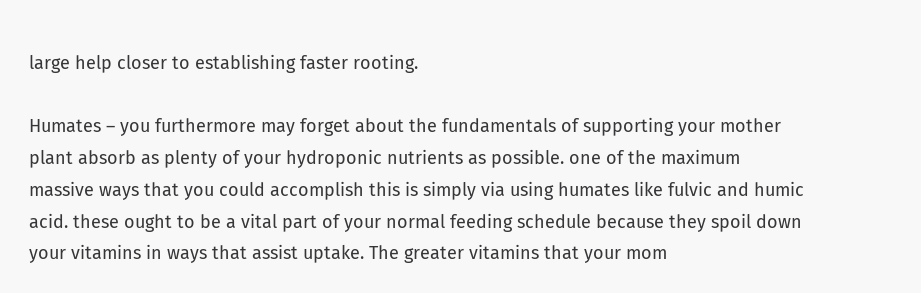large help closer to establishing faster rooting.

Humates – you furthermore may forget about the fundamentals of supporting your mother plant absorb as plenty of your hydroponic nutrients as possible. one of the maximum massive ways that you could accomplish this is simply via using humates like fulvic and humic acid. these ought to be a vital part of your normal feeding schedule because they spoil down your vitamins in ways that assist uptake. The greater vitamins that your mom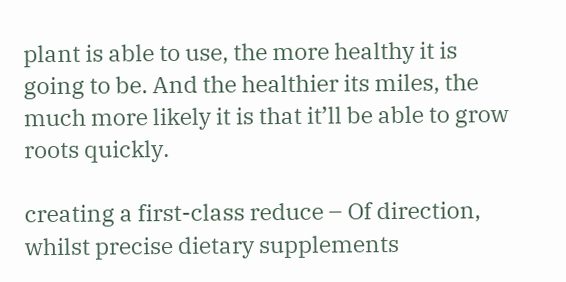plant is able to use, the more healthy it is going to be. And the healthier its miles, the much more likely it is that it’ll be able to grow roots quickly.

creating a first-class reduce – Of direction, whilst precise dietary supplements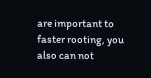are important to faster rooting, you also can not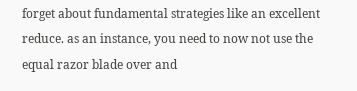forget about fundamental strategies like an excellent reduce. as an instance, you need to now not use the equal razor blade over and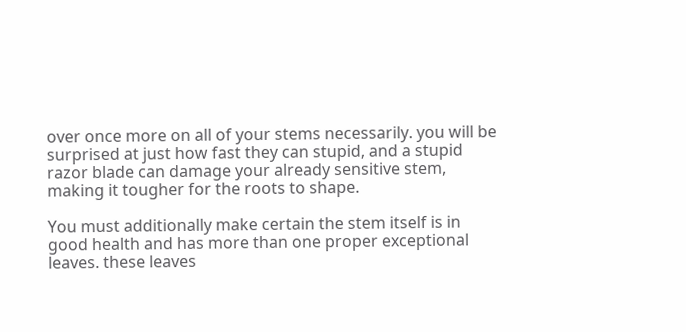over once more on all of your stems necessarily. you will be surprised at just how fast they can stupid, and a stupid razor blade can damage your already sensitive stem, making it tougher for the roots to shape.

You must additionally make certain the stem itself is in good health and has more than one proper exceptional leaves. these leaves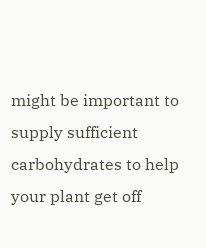might be important to supply sufficient carbohydrates to help your plant get off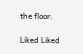the floor.

Liked Liked